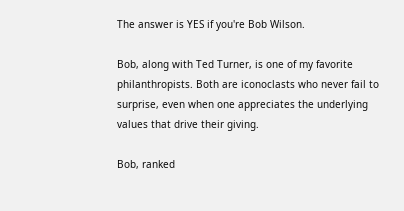The answer is YES if you're Bob Wilson.

Bob, along with Ted Turner, is one of my favorite philanthropists. Both are iconoclasts who never fail to surprise, even when one appreciates the underlying values that drive their giving.

Bob, ranked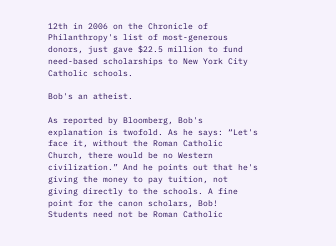12th in 2006 on the Chronicle of Philanthropy's list of most-generous donors, just gave $22.5 million to fund need-based scholarships to New York City Catholic schools.

Bob's an atheist.

As reported by Bloomberg, Bob's explanation is twofold. As he says: “Let's face it, without the Roman Catholic Church, there would be no Western civilization.” And he points out that he's giving the money to pay tuition, not giving directly to the schools. A fine point for the canon scholars, Bob! Students need not be Roman Catholic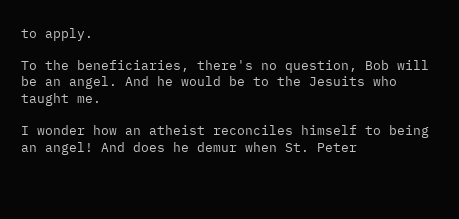to apply.

To the beneficiaries, there's no question, Bob will be an angel. And he would be to the Jesuits who taught me.

I wonder how an atheist reconciles himself to being an angel! And does he demur when St. Peter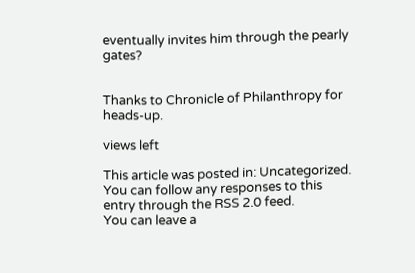eventually invites him through the pearly gates?


Thanks to Chronicle of Philanthropy for heads-up.

views left

This article was posted in: Uncategorized.
You can follow any responses to this entry through the RSS 2.0 feed.
You can leave a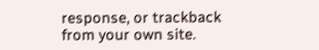response, or trackback from your own site.